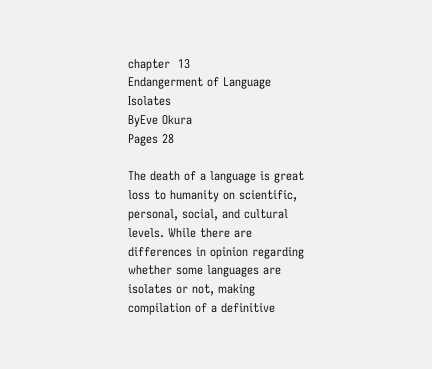chapter  13
Endangerment of Language Isolates
ByEve Okura
Pages 28

The death of a language is great loss to humanity on scientific, personal, social, and cultural levels. While there are differences in opinion regarding whether some languages are isolates or not, making compilation of a definitive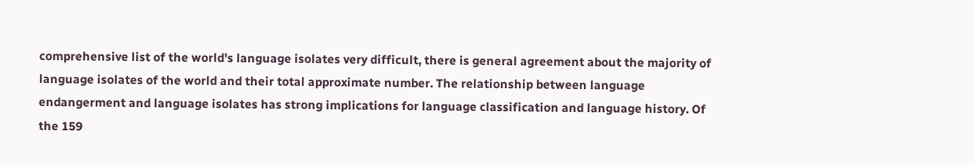comprehensive list of the world's language isolates very difficult, there is general agreement about the majority of language isolates of the world and their total approximate number. The relationship between language endangerment and language isolates has strong implications for language classification and language history. Of the 159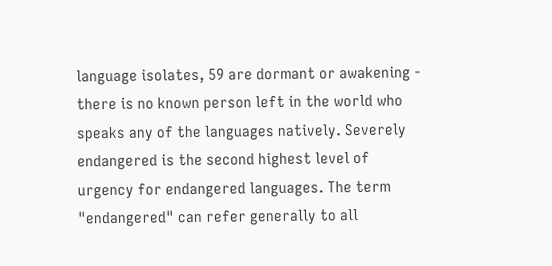language isolates, 59 are dormant or awakening - there is no known person left in the world who speaks any of the languages natively. Severely endangered is the second highest level of urgency for endangered languages. The term "endangered" can refer generally to all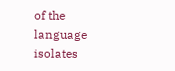of the language isolates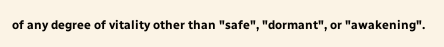of any degree of vitality other than "safe", "dormant", or "awakening".